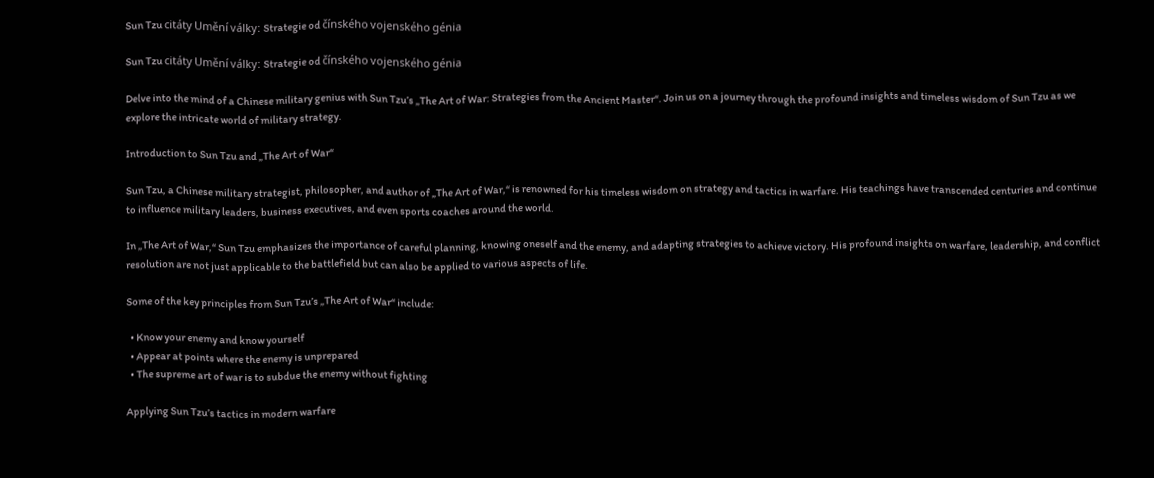Sun Tzu citáty Umění války: Strategie od čínského vojenského génia

Sun Tzu citáty Umění války: Strategie od čínského vojenského génia

Delve into the mind of a Chinese military genius with Sun Tzu’s „The Art of War: Strategies from the Ancient Master“. Join us on a journey through the profound insights and timeless wisdom of Sun Tzu as we explore the intricate world of military strategy.

Introduction to Sun Tzu and „The Art of War“

Sun Tzu, a Chinese military strategist, philosopher, and author of „The Art of War,“ is renowned for his timeless wisdom on strategy and tactics in warfare. His teachings have transcended centuries and continue to influence military leaders, business executives, and even sports coaches around the world.

In „The Art of War,“ Sun Tzu emphasizes the importance of careful planning, knowing oneself and the enemy, and adapting strategies to achieve victory. His profound insights on warfare, leadership, and conflict resolution are not just applicable to the battlefield but can also be applied to various aspects of life.

Some of the key principles from Sun Tzu’s „The Art of War“ include:

  • Know your enemy and know yourself
  • Appear at points where the enemy is unprepared
  • The supreme art of war is to subdue the enemy without fighting

Applying Sun Tzu’s tactics in modern warfare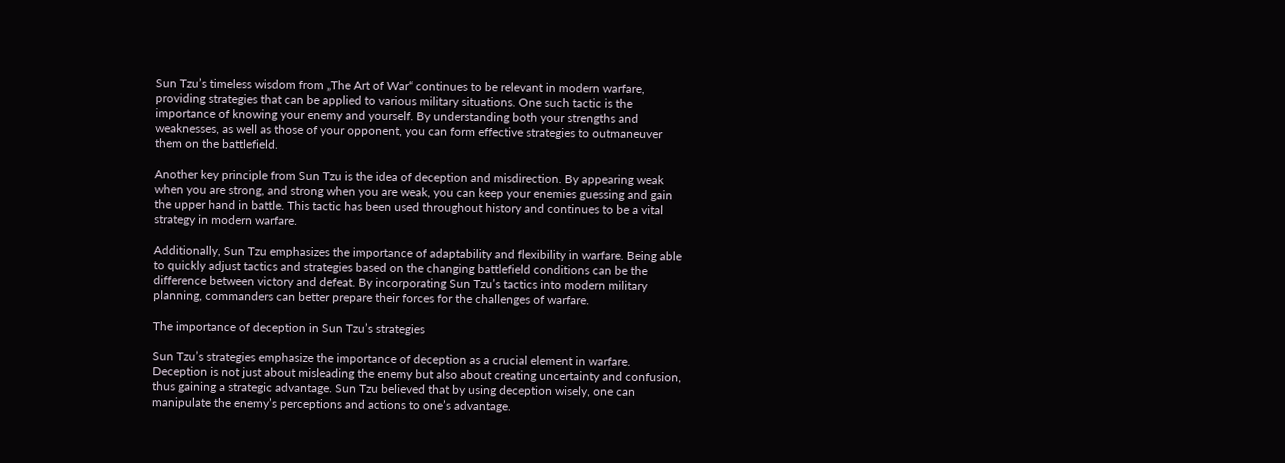Sun Tzu’s timeless wisdom from „The Art of War“ continues to be relevant in modern warfare, providing strategies that can be applied to various military situations. One such tactic is the importance of knowing your enemy and yourself. By understanding both your strengths and weaknesses, as well as those of your opponent, you can form effective strategies to outmaneuver them on the battlefield.

Another key principle from Sun Tzu is the idea of deception and misdirection. By appearing weak when you are strong, and strong when you are weak, you can keep your enemies guessing and gain the upper hand in battle. This tactic has been used throughout history and continues to be a vital strategy in modern warfare.

Additionally, Sun Tzu emphasizes the importance of adaptability and flexibility in warfare. Being able to quickly adjust tactics and strategies based on the changing battlefield conditions can be the difference between victory and defeat. By incorporating Sun Tzu’s tactics into modern military planning, commanders can better prepare their forces for the challenges of warfare.

The importance of deception in Sun Tzu’s strategies

Sun Tzu’s strategies emphasize the importance of deception as a crucial element in warfare. Deception is not just about misleading the enemy but also about creating uncertainty and confusion, thus gaining a strategic advantage. Sun Tzu believed that by using deception wisely, one can manipulate the enemy’s perceptions and actions to one’s advantage.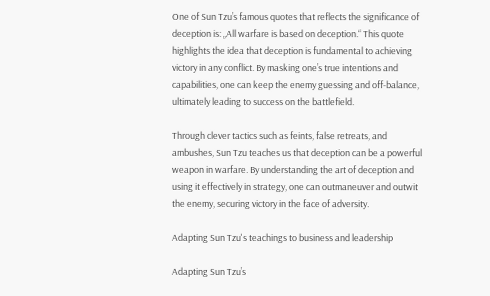One of Sun Tzu’s famous quotes that reflects the significance of deception is: „All warfare is based on deception.“ This quote highlights the idea that deception is fundamental to achieving victory in any conflict. By masking one’s true intentions and capabilities, one can keep the enemy guessing and off-balance, ultimately leading to success on the battlefield.

Through clever tactics such as feints, false retreats, and ambushes, Sun Tzu teaches us that deception can be a powerful weapon in warfare. By understanding the art of deception and using it effectively in strategy, one can outmaneuver and outwit the enemy, securing victory in the face of adversity.

Adapting Sun Tzu's teachings to business and leadership

Adapting Sun Tzu’s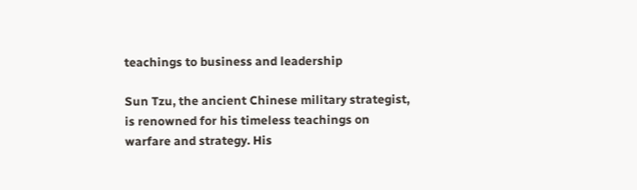teachings to business and leadership

Sun Tzu, the ancient Chinese military strategist, is renowned for his timeless teachings on warfare and strategy. His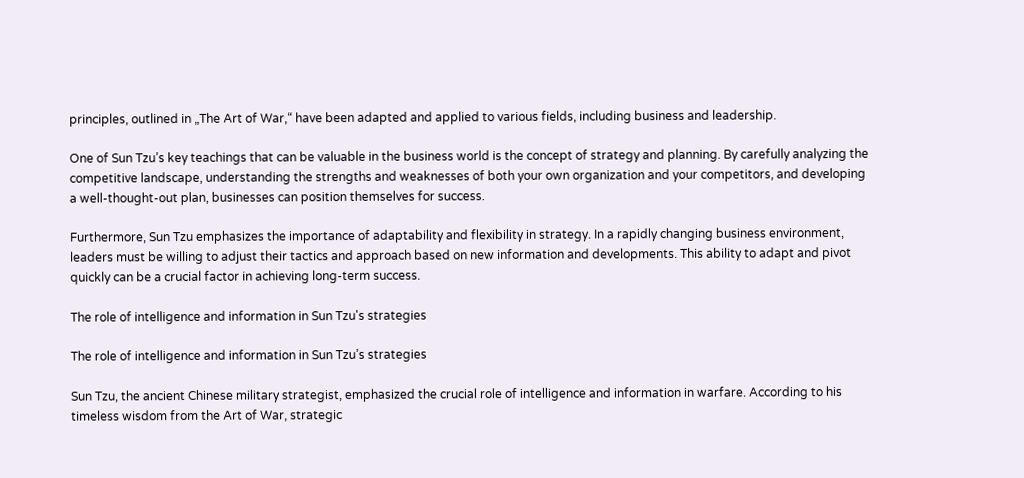principles, outlined in „The Art of War,“ have been adapted and applied to various fields, including business and leadership.

One of Sun Tzu’s key teachings that can be valuable in the business world is the concept of strategy and planning. By carefully analyzing the competitive landscape, understanding the strengths and weaknesses of both your own organization and your competitors, and developing a well-thought-out plan, businesses can position themselves for success.

Furthermore, Sun Tzu emphasizes the importance of adaptability and flexibility in strategy. In a rapidly changing business environment, leaders must be willing to adjust their tactics and approach based on new information and developments. This ability to adapt and pivot quickly can be a crucial factor in achieving long-term success.

The role of intelligence and information in Sun Tzu's strategies

The role of intelligence and information in Sun Tzu’s strategies

Sun Tzu, the ancient Chinese military strategist, emphasized the crucial role of intelligence and information in warfare. According to his timeless wisdom from the Art of War, strategic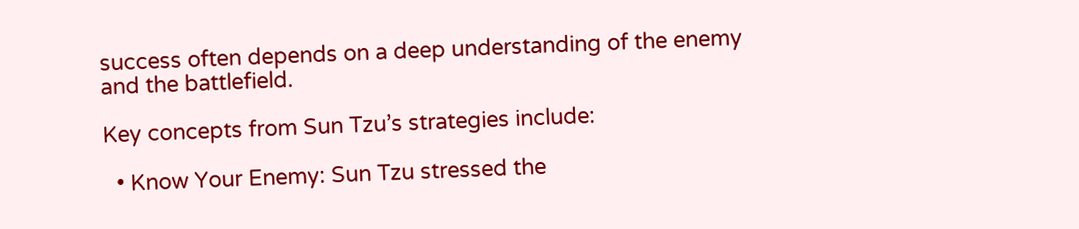success often depends on a deep understanding of the enemy and the battlefield.

Key concepts from Sun Tzu’s strategies include:

  • Know Your Enemy: Sun Tzu stressed the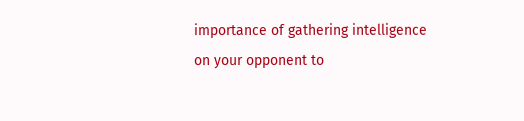importance of gathering intelligence on your opponent to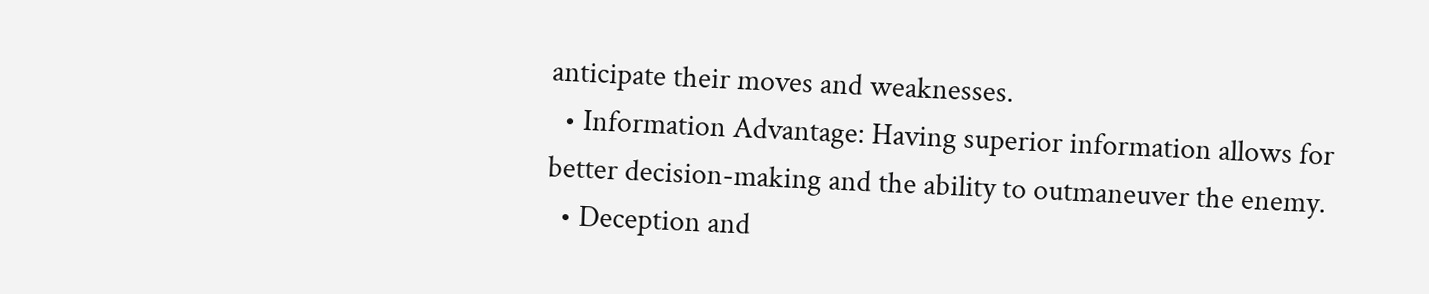anticipate their moves and weaknesses.
  • Information Advantage: Having superior information allows for better decision-making and the ability to outmaneuver the enemy.
  • Deception and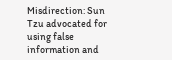Misdirection: Sun Tzu advocated for using false information and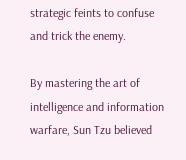strategic feints to confuse and trick the enemy.

By mastering the art of intelligence and information warfare, Sun Tzu believed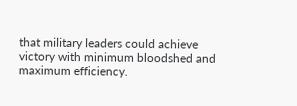that military leaders could achieve victory with minimum bloodshed and maximum efficiency.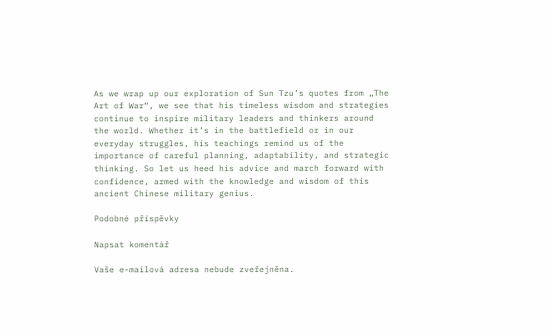As we wrap up our exploration of Sun Tzu’s quotes from „The Art of War“, we see that his timeless wisdom and strategies continue to inspire military leaders and thinkers around the world. Whether it’s in the battlefield or in our everyday struggles, his teachings remind us of the importance of careful planning, adaptability, and strategic thinking. So let us heed his advice and march forward with confidence, armed with the knowledge and wisdom of this ancient Chinese military genius.

Podobné příspěvky

Napsat komentář

Vaše e-mailová adresa nebude zveřejněna.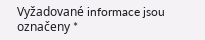Vyžadované informace jsou označeny *